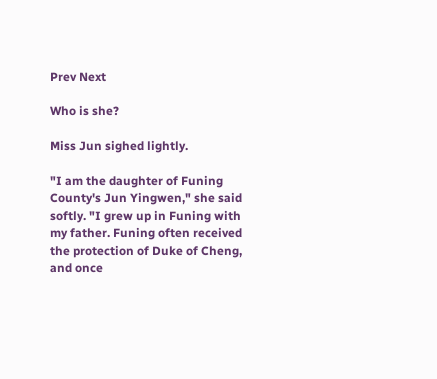Prev Next

Who is she?

Miss Jun sighed lightly.

"I am the daughter of Funing County's Jun Yingwen," she said softly. "I grew up in Funing with my father. Funing often received the protection of Duke of Cheng, and once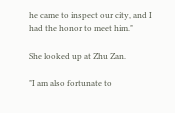he came to inspect our city, and I had the honor to meet him."

She looked up at Zhu Zan.

"I am also fortunate to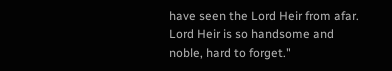have seen the Lord Heir from afar. Lord Heir is so handsome and noble, hard to forget."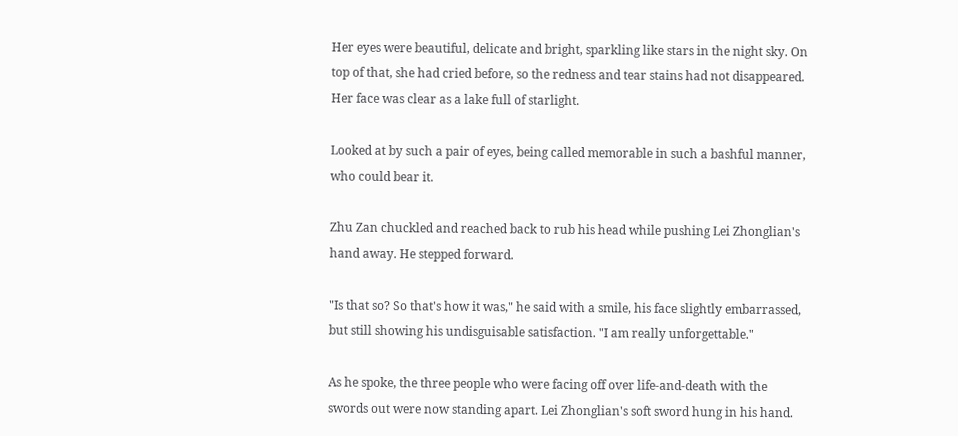Her eyes were beautiful, delicate and bright, sparkling like stars in the night sky. On top of that, she had cried before, so the redness and tear stains had not disappeared. Her face was clear as a lake full of starlight.

Looked at by such a pair of eyes, being called memorable in such a bashful manner, who could bear it.

Zhu Zan chuckled and reached back to rub his head while pushing Lei Zhonglian's hand away. He stepped forward.

"Is that so? So that's how it was," he said with a smile, his face slightly embarrassed, but still showing his undisguisable satisfaction. "I am really unforgettable."

As he spoke, the three people who were facing off over life-and-death with the swords out were now standing apart. Lei Zhonglian's soft sword hung in his hand.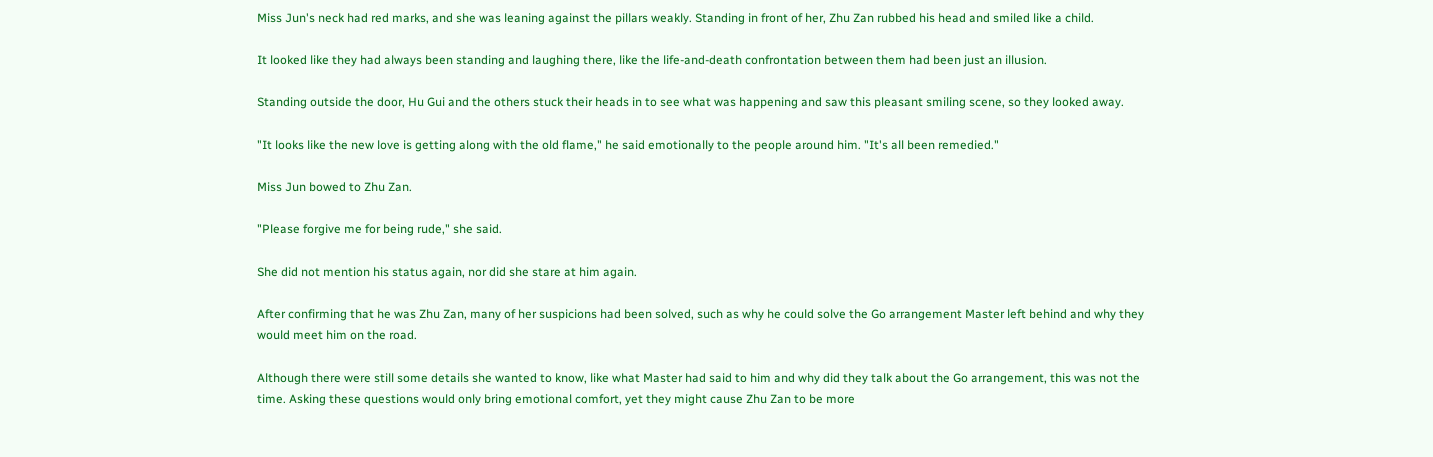Miss Jun's neck had red marks, and she was leaning against the pillars weakly. Standing in front of her, Zhu Zan rubbed his head and smiled like a child.

It looked like they had always been standing and laughing there, like the life-and-death confrontation between them had been just an illusion.

Standing outside the door, Hu Gui and the others stuck their heads in to see what was happening and saw this pleasant smiling scene, so they looked away.

"It looks like the new love is getting along with the old flame," he said emotionally to the people around him. "It's all been remedied."

Miss Jun bowed to Zhu Zan.

"Please forgive me for being rude," she said.

She did not mention his status again, nor did she stare at him again.

After confirming that he was Zhu Zan, many of her suspicions had been solved, such as why he could solve the Go arrangement Master left behind and why they would meet him on the road.

Although there were still some details she wanted to know, like what Master had said to him and why did they talk about the Go arrangement, this was not the time. Asking these questions would only bring emotional comfort, yet they might cause Zhu Zan to be more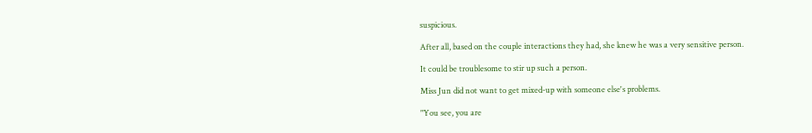suspicious.

After all, based on the couple interactions they had, she knew he was a very sensitive person.

It could be troublesome to stir up such a person.

Miss Jun did not want to get mixed-up with someone else's problems.

"You see, you are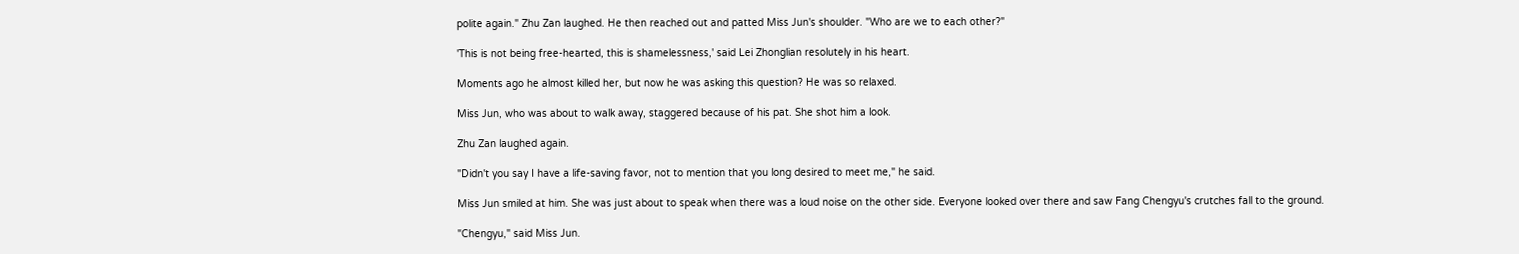polite again." Zhu Zan laughed. He then reached out and patted Miss Jun's shoulder. "Who are we to each other?"

'This is not being free-hearted, this is shamelessness,' said Lei Zhonglian resolutely in his heart.

Moments ago he almost killed her, but now he was asking this question? He was so relaxed.

Miss Jun, who was about to walk away, staggered because of his pat. She shot him a look.

Zhu Zan laughed again.

"Didn't you say I have a life-saving favor, not to mention that you long desired to meet me," he said.

Miss Jun smiled at him. She was just about to speak when there was a loud noise on the other side. Everyone looked over there and saw Fang Chengyu's crutches fall to the ground.

"Chengyu," said Miss Jun.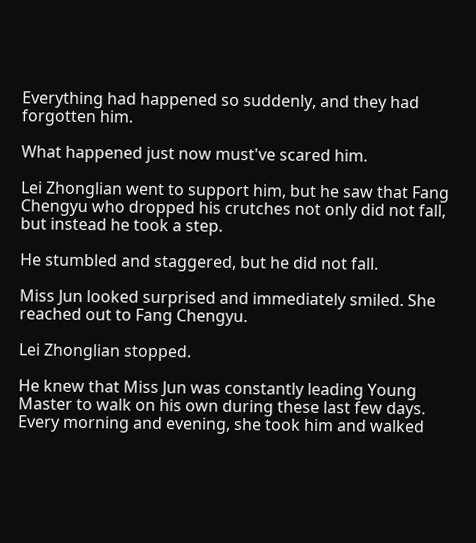Everything had happened so suddenly, and they had forgotten him.

What happened just now must've scared him.

Lei Zhonglian went to support him, but he saw that Fang Chengyu who dropped his crutches not only did not fall, but instead he took a step.

He stumbled and staggered, but he did not fall.

Miss Jun looked surprised and immediately smiled. She reached out to Fang Chengyu.

Lei Zhonglian stopped.

He knew that Miss Jun was constantly leading Young Master to walk on his own during these last few days. Every morning and evening, she took him and walked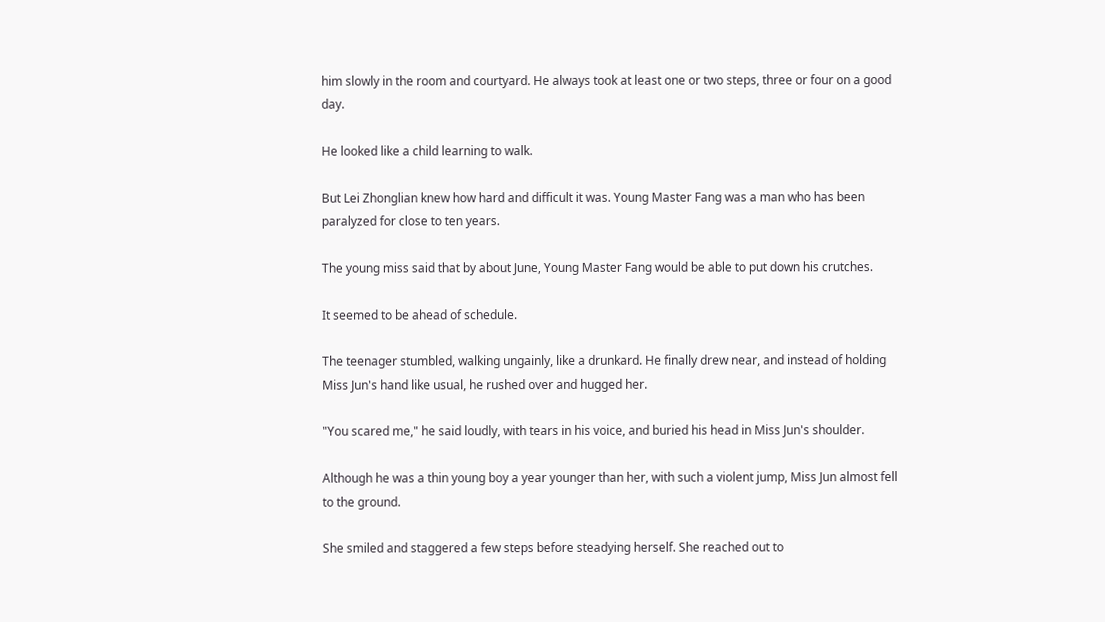him slowly in the room and courtyard. He always took at least one or two steps, three or four on a good day.

He looked like a child learning to walk.

But Lei Zhonglian knew how hard and difficult it was. Young Master Fang was a man who has been paralyzed for close to ten years.

The young miss said that by about June, Young Master Fang would be able to put down his crutches.

It seemed to be ahead of schedule.

The teenager stumbled, walking ungainly, like a drunkard. He finally drew near, and instead of holding Miss Jun's hand like usual, he rushed over and hugged her.

"You scared me," he said loudly, with tears in his voice, and buried his head in Miss Jun's shoulder.

Although he was a thin young boy a year younger than her, with such a violent jump, Miss Jun almost fell to the ground.

She smiled and staggered a few steps before steadying herself. She reached out to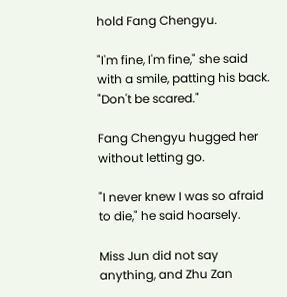hold Fang Chengyu.

"I'm fine, I'm fine," she said with a smile, patting his back. "Don't be scared."

Fang Chengyu hugged her without letting go.

"I never knew I was so afraid to die," he said hoarsely.

Miss Jun did not say anything, and Zhu Zan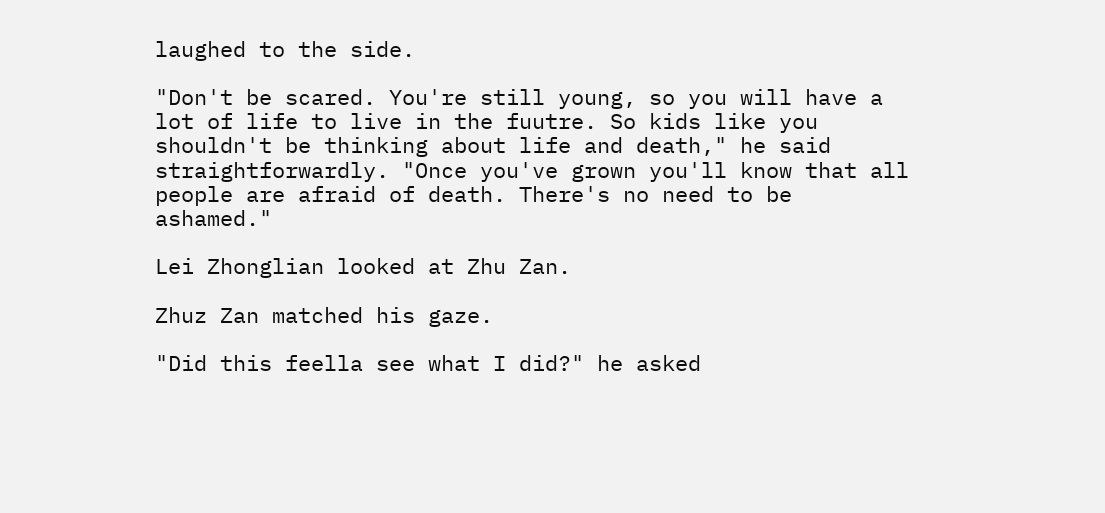laughed to the side.

"Don't be scared. You're still young, so you will have a lot of life to live in the fuutre. So kids like you shouldn't be thinking about life and death," he said straightforwardly. "Once you've grown you'll know that all people are afraid of death. There's no need to be ashamed."

Lei Zhonglian looked at Zhu Zan.

Zhuz Zan matched his gaze.

"Did this feella see what I did?" he asked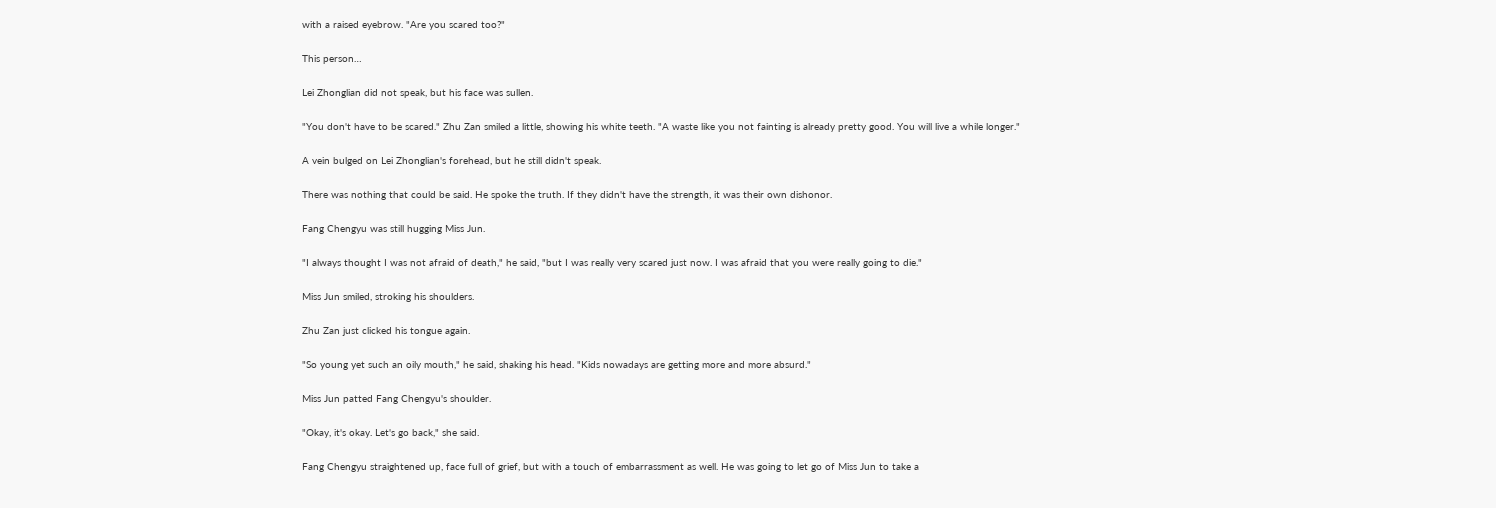with a raised eyebrow. "Are you scared too?"

This person…

Lei Zhonglian did not speak, but his face was sullen.

"You don't have to be scared." Zhu Zan smiled a little, showing his white teeth. "A waste like you not fainting is already pretty good. You will live a while longer."

A vein bulged on Lei Zhonglian's forehead, but he still didn't speak.

There was nothing that could be said. He spoke the truth. If they didn't have the strength, it was their own dishonor.

Fang Chengyu was still hugging Miss Jun.

"I always thought I was not afraid of death," he said, "but I was really very scared just now. I was afraid that you were really going to die."

Miss Jun smiled, stroking his shoulders.

Zhu Zan just clicked his tongue again.

"So young yet such an oily mouth," he said, shaking his head. "Kids nowadays are getting more and more absurd."

Miss Jun patted Fang Chengyu's shoulder.

"Okay, it's okay. Let's go back," she said.

Fang Chengyu straightened up, face full of grief, but with a touch of embarrassment as well. He was going to let go of Miss Jun to take a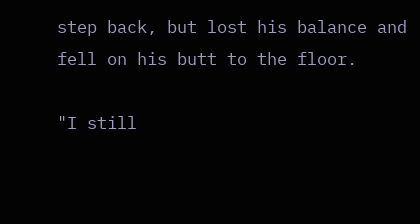step back, but lost his balance and fell on his butt to the floor.

"I still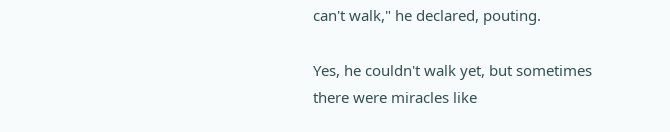can't walk," he declared, pouting.

Yes, he couldn't walk yet, but sometimes there were miracles like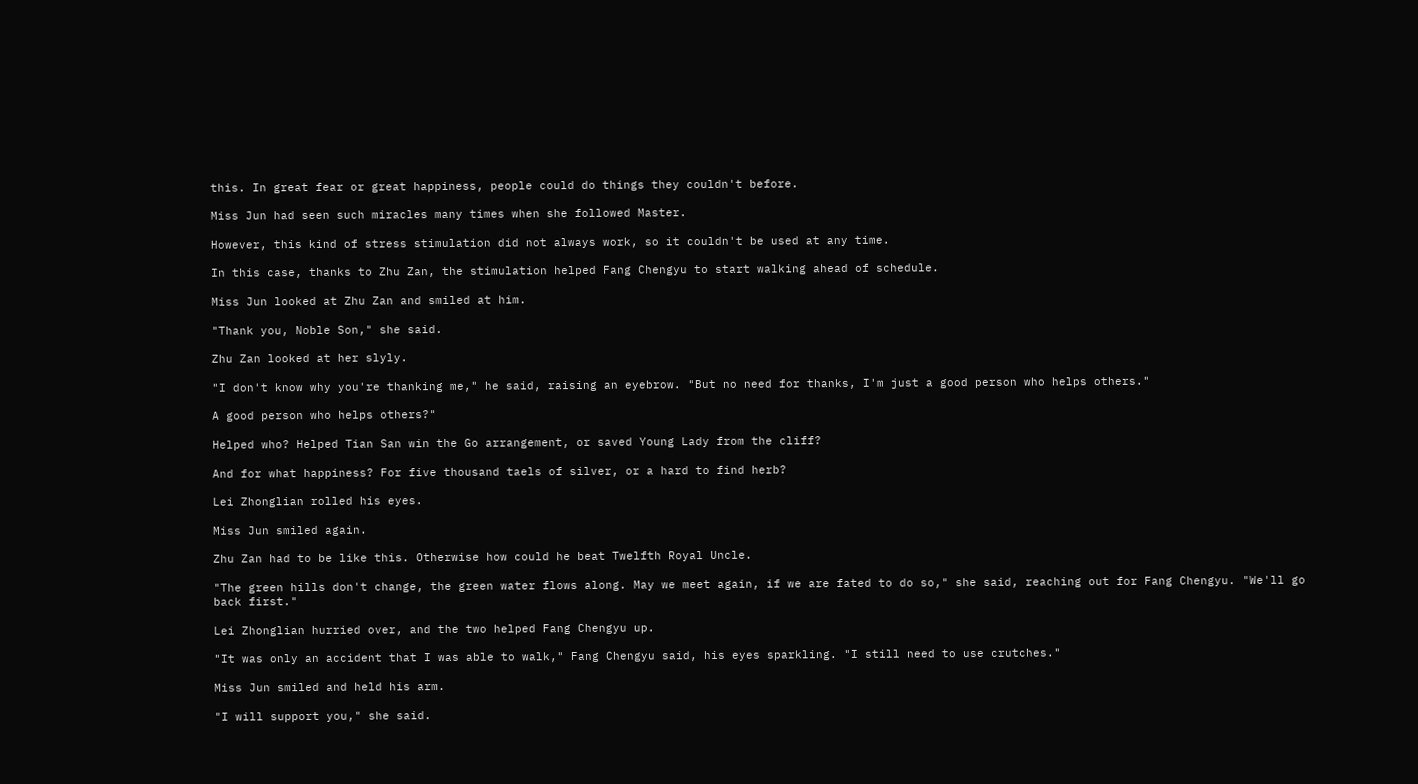this. In great fear or great happiness, people could do things they couldn't before.

Miss Jun had seen such miracles many times when she followed Master.

However, this kind of stress stimulation did not always work, so it couldn't be used at any time.

In this case, thanks to Zhu Zan, the stimulation helped Fang Chengyu to start walking ahead of schedule.

Miss Jun looked at Zhu Zan and smiled at him.

"Thank you, Noble Son," she said.

Zhu Zan looked at her slyly.

"I don't know why you're thanking me," he said, raising an eyebrow. "But no need for thanks, I'm just a good person who helps others."

A good person who helps others?"

Helped who? Helped Tian San win the Go arrangement, or saved Young Lady from the cliff?

And for what happiness? For five thousand taels of silver, or a hard to find herb?

Lei Zhonglian rolled his eyes.

Miss Jun smiled again.

Zhu Zan had to be like this. Otherwise how could he beat Twelfth Royal Uncle.

"The green hills don't change, the green water flows along. May we meet again, if we are fated to do so," she said, reaching out for Fang Chengyu. "We'll go back first."

Lei Zhonglian hurried over, and the two helped Fang Chengyu up.

"It was only an accident that I was able to walk," Fang Chengyu said, his eyes sparkling. "I still need to use crutches."

Miss Jun smiled and held his arm.

"I will support you," she said.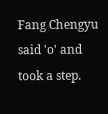Fang Chengyu said 'o' and took a step.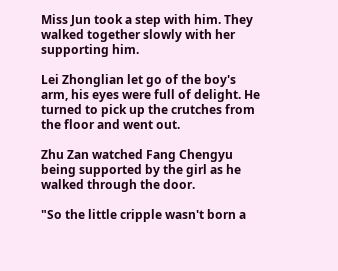Miss Jun took a step with him. They walked together slowly with her supporting him.

Lei Zhonglian let go of the boy's arm, his eyes were full of delight. He turned to pick up the crutches from the floor and went out.

Zhu Zan watched Fang Chengyu being supported by the girl as he walked through the door.

"So the little cripple wasn't born a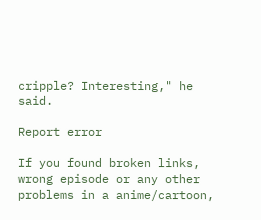cripple? Interesting," he said.

Report error

If you found broken links, wrong episode or any other problems in a anime/cartoon,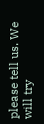please tell us. We will try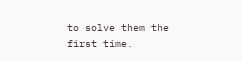to solve them the first time.